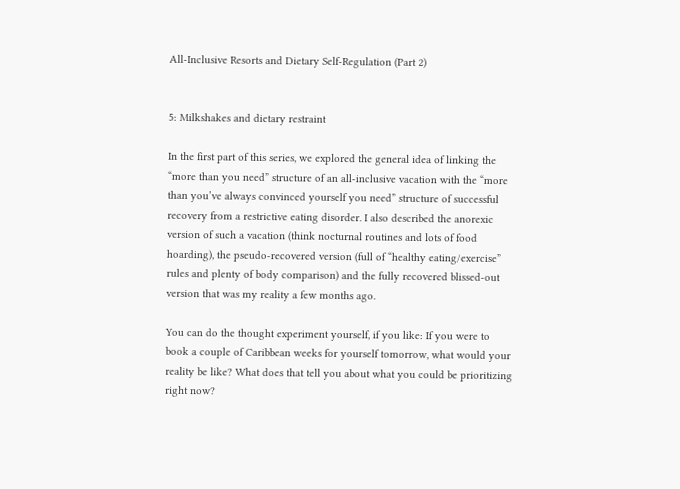All-Inclusive Resorts and Dietary Self-Regulation (Part 2)


5: Milkshakes and dietary restraint

In the first part of this series, we explored the general idea of linking the “more than you need” structure of an all-inclusive vacation with the “more than you’ve always convinced yourself you need” structure of successful recovery from a restrictive eating disorder. I also described the anorexic version of such a vacation (think nocturnal routines and lots of food hoarding), the pseudo-recovered version (full of “healthy eating/exercise” rules and plenty of body comparison) and the fully recovered blissed-out version that was my reality a few months ago.

You can do the thought experiment yourself, if you like: If you were to book a couple of Caribbean weeks for yourself tomorrow, what would your reality be like? What does that tell you about what you could be prioritizing right now?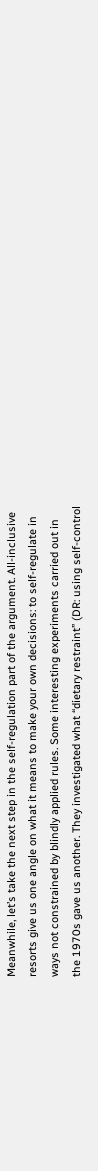Meanwhile, let’s take the next step in the self-regulation part of the argument. All-inclusive resorts give us one angle on what it means to make your own decisions: to self-regulate in ways not constrained by blindly applied rules. Some interesting experiments carried out in the 1970s gave us another. They investigated what “dietary restraint” (DR: using self-control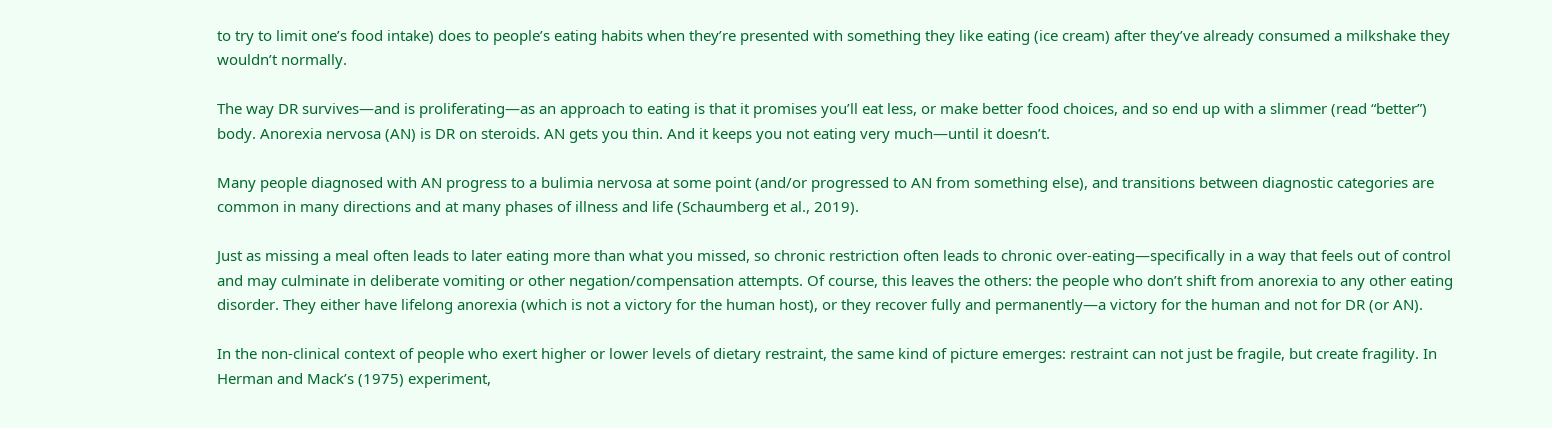to try to limit one’s food intake) does to people’s eating habits when they’re presented with something they like eating (ice cream) after they’ve already consumed a milkshake they wouldn’t normally.

The way DR survives—and is proliferating—as an approach to eating is that it promises you’ll eat less, or make better food choices, and so end up with a slimmer (read “better”) body. Anorexia nervosa (AN) is DR on steroids. AN gets you thin. And it keeps you not eating very much—until it doesn’t.

Many people diagnosed with AN progress to a bulimia nervosa at some point (and/or progressed to AN from something else), and transitions between diagnostic categories are common in many directions and at many phases of illness and life (Schaumberg et al., 2019).

Just as missing a meal often leads to later eating more than what you missed, so chronic restriction often leads to chronic over-eating—specifically in a way that feels out of control and may culminate in deliberate vomiting or other negation/compensation attempts. Of course, this leaves the others: the people who don’t shift from anorexia to any other eating disorder. They either have lifelong anorexia (which is not a victory for the human host), or they recover fully and permanently—a victory for the human and not for DR (or AN).

In the non-clinical context of people who exert higher or lower levels of dietary restraint, the same kind of picture emerges: restraint can not just be fragile, but create fragility. In Herman and Mack’s (1975) experiment,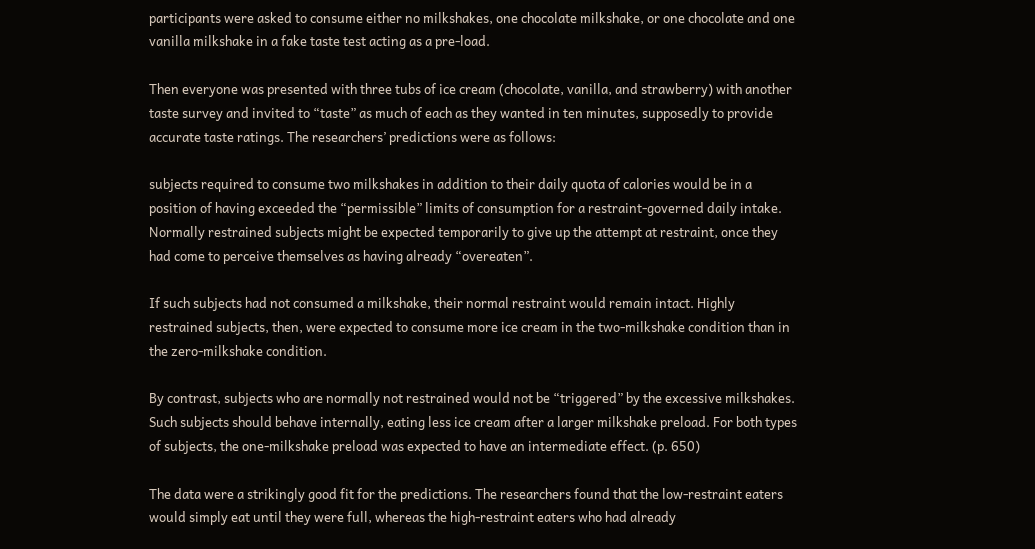participants were asked to consume either no milkshakes, one chocolate milkshake, or one chocolate and one vanilla milkshake in a fake taste test acting as a pre-load.

Then everyone was presented with three tubs of ice cream (chocolate, vanilla, and strawberry) with another taste survey and invited to “taste” as much of each as they wanted in ten minutes, supposedly to provide accurate taste ratings. The researchers’ predictions were as follows:

subjects required to consume two milkshakes in addition to their daily quota of calories would be in a position of having exceeded the “permissible” limits of consumption for a restraint-governed daily intake. Normally restrained subjects might be expected temporarily to give up the attempt at restraint, once they had come to perceive themselves as having already “overeaten”.

If such subjects had not consumed a milkshake, their normal restraint would remain intact. Highly restrained subjects, then, were expected to consume more ice cream in the two-milkshake condition than in the zero-milkshake condition.

By contrast, subjects who are normally not restrained would not be “triggered” by the excessive milkshakes. Such subjects should behave internally, eating less ice cream after a larger milkshake preload. For both types of subjects, the one-milkshake preload was expected to have an intermediate effect. (p. 650)

The data were a strikingly good fit for the predictions. The researchers found that the low-restraint eaters would simply eat until they were full, whereas the high-restraint eaters who had already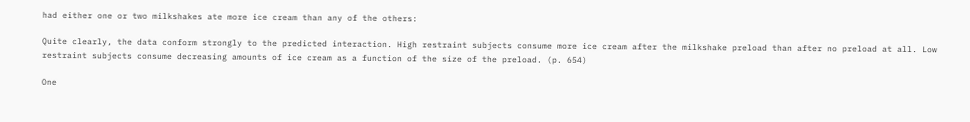had either one or two milkshakes ate more ice cream than any of the others:

Quite clearly, the data conform strongly to the predicted interaction. High restraint subjects consume more ice cream after the milkshake preload than after no preload at all. Low restraint subjects consume decreasing amounts of ice cream as a function of the size of the preload. (p. 654)

One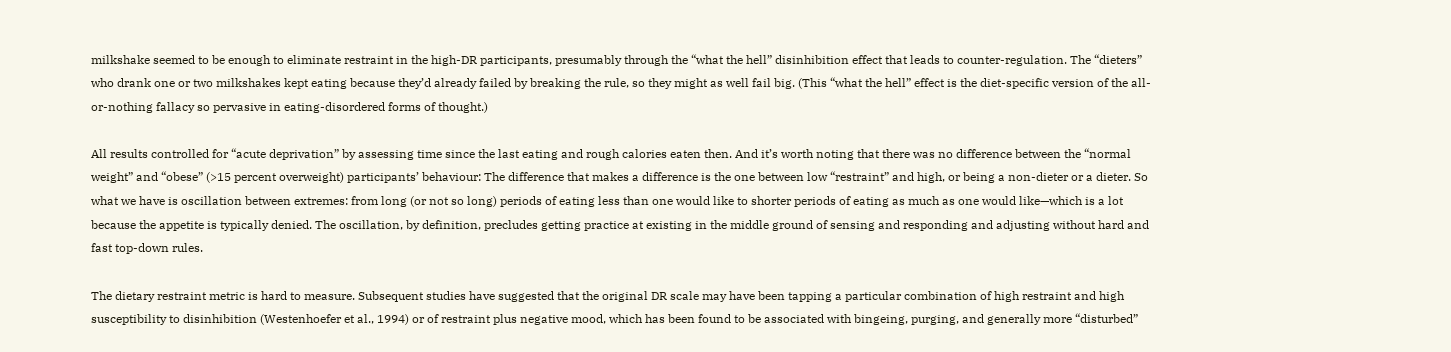milkshake seemed to be enough to eliminate restraint in the high-DR participants, presumably through the “what the hell” disinhibition effect that leads to counter-regulation. The “dieters” who drank one or two milkshakes kept eating because they’d already failed by breaking the rule, so they might as well fail big. (This “what the hell” effect is the diet-specific version of the all-or-nothing fallacy so pervasive in eating-disordered forms of thought.)

All results controlled for “acute deprivation” by assessing time since the last eating and rough calories eaten then. And it’s worth noting that there was no difference between the “normal weight” and “obese” (>15 percent overweight) participants’ behaviour: The difference that makes a difference is the one between low “restraint” and high, or being a non-dieter or a dieter. So what we have is oscillation between extremes: from long (or not so long) periods of eating less than one would like to shorter periods of eating as much as one would like—which is a lot because the appetite is typically denied. The oscillation, by definition, precludes getting practice at existing in the middle ground of sensing and responding and adjusting without hard and fast top-down rules.

The dietary restraint metric is hard to measure. Subsequent studies have suggested that the original DR scale may have been tapping a particular combination of high restraint and high susceptibility to disinhibition (Westenhoefer et al., 1994) or of restraint plus negative mood, which has been found to be associated with bingeing, purging, and generally more “disturbed”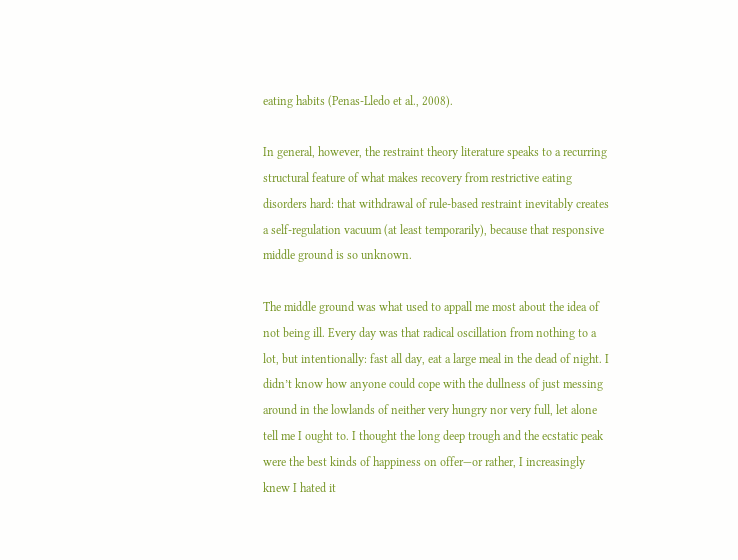eating habits (Penas-Lledo et al., 2008).

In general, however, the restraint theory literature speaks to a recurring structural feature of what makes recovery from restrictive eating disorders hard: that withdrawal of rule-based restraint inevitably creates a self-regulation vacuum (at least temporarily), because that responsive middle ground is so unknown.

The middle ground was what used to appall me most about the idea of not being ill. Every day was that radical oscillation from nothing to a lot, but intentionally: fast all day, eat a large meal in the dead of night. I didn’t know how anyone could cope with the dullness of just messing around in the lowlands of neither very hungry nor very full, let alone tell me I ought to. I thought the long deep trough and the ecstatic peak were the best kinds of happiness on offer—or rather, I increasingly knew I hated it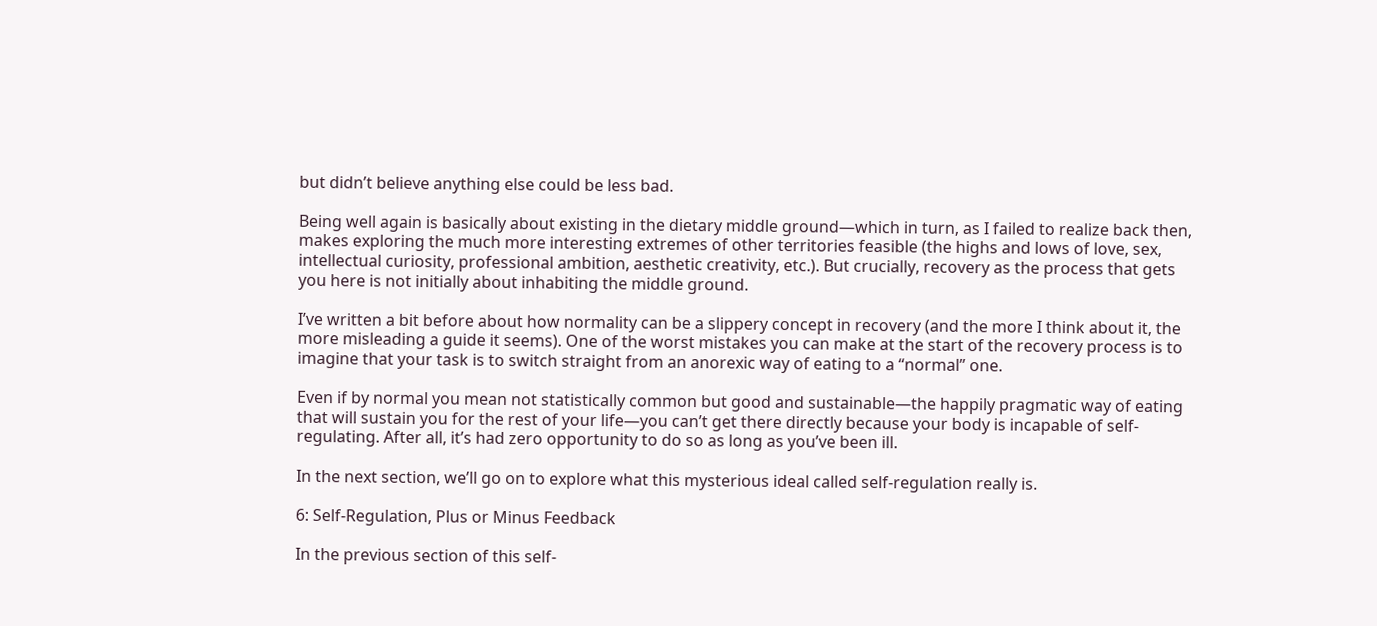but didn’t believe anything else could be less bad.

Being well again is basically about existing in the dietary middle ground—which in turn, as I failed to realize back then, makes exploring the much more interesting extremes of other territories feasible (the highs and lows of love, sex, intellectual curiosity, professional ambition, aesthetic creativity, etc.). But crucially, recovery as the process that gets you here is not initially about inhabiting the middle ground.

I’ve written a bit before about how normality can be a slippery concept in recovery (and the more I think about it, the more misleading a guide it seems). One of the worst mistakes you can make at the start of the recovery process is to imagine that your task is to switch straight from an anorexic way of eating to a “normal” one.

Even if by normal you mean not statistically common but good and sustainable—the happily pragmatic way of eating that will sustain you for the rest of your life—you can’t get there directly because your body is incapable of self-regulating. After all, it’s had zero opportunity to do so as long as you’ve been ill.

In the next section, we’ll go on to explore what this mysterious ideal called self-regulation really is.

6: Self-Regulation, Plus or Minus Feedback

In the previous section of this self-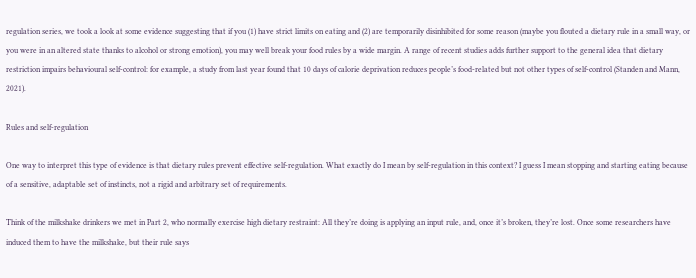regulation series, we took a look at some evidence suggesting that if you (1) have strict limits on eating and (2) are temporarily disinhibited for some reason (maybe you flouted a dietary rule in a small way, or you were in an altered state thanks to alcohol or strong emotion), you may well break your food rules by a wide margin. A range of recent studies adds further support to the general idea that dietary restriction impairs behavioural self-control: for example, a study from last year found that 10 days of calorie deprivation reduces people’s food-related but not other types of self-control (Standen and Mann, 2021).

Rules and self-regulation

One way to interpret this type of evidence is that dietary rules prevent effective self-regulation. What exactly do I mean by self-regulation in this context? I guess I mean stopping and starting eating because of a sensitive, adaptable set of instincts, not a rigid and arbitrary set of requirements.

Think of the milkshake drinkers we met in Part 2, who normally exercise high dietary restraint: All they’re doing is applying an input rule, and, once it’s broken, they’re lost. Once some researchers have induced them to have the milkshake, but their rule says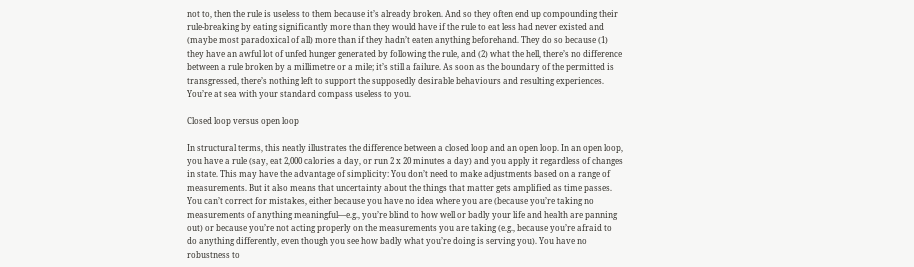not to, then the rule is useless to them because it’s already broken. And so they often end up compounding their rule-breaking by eating significantly more than they would have if the rule to eat less had never existed and (maybe most paradoxical of all) more than if they hadn’t eaten anything beforehand. They do so because (1) they have an awful lot of unfed hunger generated by following the rule, and (2) what the hell, there’s no difference between a rule broken by a millimetre or a mile; it’s still a failure. As soon as the boundary of the permitted is transgressed, there’s nothing left to support the supposedly desirable behaviours and resulting experiences. You’re at sea with your standard compass useless to you.

Closed loop versus open loop

In structural terms, this neatly illustrates the difference between a closed loop and an open loop. In an open loop, you have a rule (say, eat 2,000 calories a day, or run 2 x 20 minutes a day) and you apply it regardless of changes in state. This may have the advantage of simplicity: You don’t need to make adjustments based on a range of measurements. But it also means that uncertainty about the things that matter gets amplified as time passes. You can’t correct for mistakes, either because you have no idea where you are (because you’re taking no measurements of anything meaningful—e.g., you’re blind to how well or badly your life and health are panning out) or because you’re not acting properly on the measurements you are taking (e.g., because you’re afraid to do anything differently, even though you see how badly what you’re doing is serving you). You have no robustness to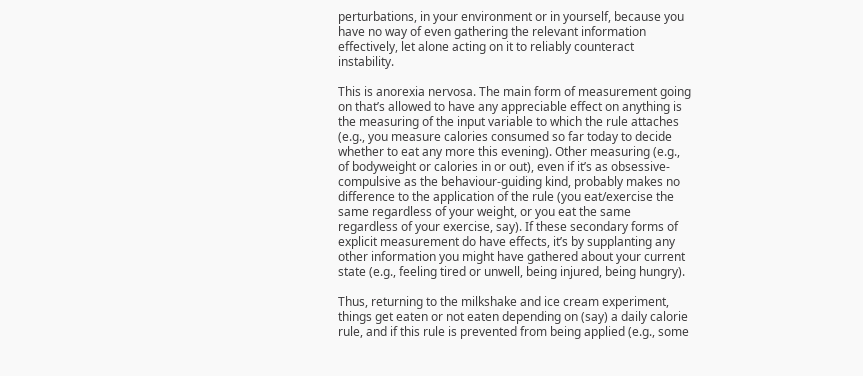perturbations, in your environment or in yourself, because you have no way of even gathering the relevant information effectively, let alone acting on it to reliably counteract instability.

This is anorexia nervosa. The main form of measurement going on that’s allowed to have any appreciable effect on anything is the measuring of the input variable to which the rule attaches (e.g., you measure calories consumed so far today to decide whether to eat any more this evening). Other measuring (e.g., of bodyweight or calories in or out), even if it’s as obsessive-compulsive as the behaviour-guiding kind, probably makes no difference to the application of the rule (you eat/exercise the same regardless of your weight, or you eat the same regardless of your exercise, say). If these secondary forms of explicit measurement do have effects, it’s by supplanting any other information you might have gathered about your current state (e.g., feeling tired or unwell, being injured, being hungry).

Thus, returning to the milkshake and ice cream experiment, things get eaten or not eaten depending on (say) a daily calorie rule, and if this rule is prevented from being applied (e.g., some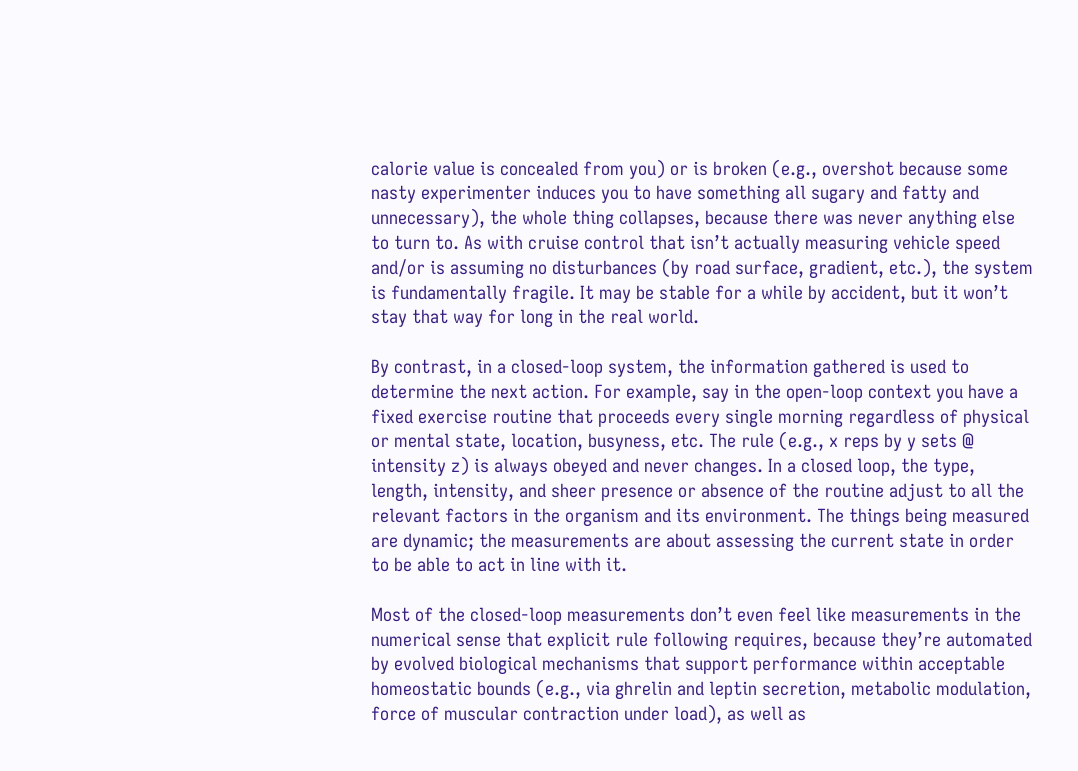calorie value is concealed from you) or is broken (e.g., overshot because some nasty experimenter induces you to have something all sugary and fatty and unnecessary), the whole thing collapses, because there was never anything else to turn to. As with cruise control that isn’t actually measuring vehicle speed and/or is assuming no disturbances (by road surface, gradient, etc.), the system is fundamentally fragile. It may be stable for a while by accident, but it won’t stay that way for long in the real world.

By contrast, in a closed-loop system, the information gathered is used to determine the next action. For example, say in the open-loop context you have a fixed exercise routine that proceeds every single morning regardless of physical or mental state, location, busyness, etc. The rule (e.g., x reps by y sets @ intensity z) is always obeyed and never changes. In a closed loop, the type, length, intensity, and sheer presence or absence of the routine adjust to all the relevant factors in the organism and its environment. The things being measured are dynamic; the measurements are about assessing the current state in order to be able to act in line with it.

Most of the closed-loop measurements don’t even feel like measurements in the numerical sense that explicit rule following requires, because they’re automated by evolved biological mechanisms that support performance within acceptable homeostatic bounds (e.g., via ghrelin and leptin secretion, metabolic modulation, force of muscular contraction under load), as well as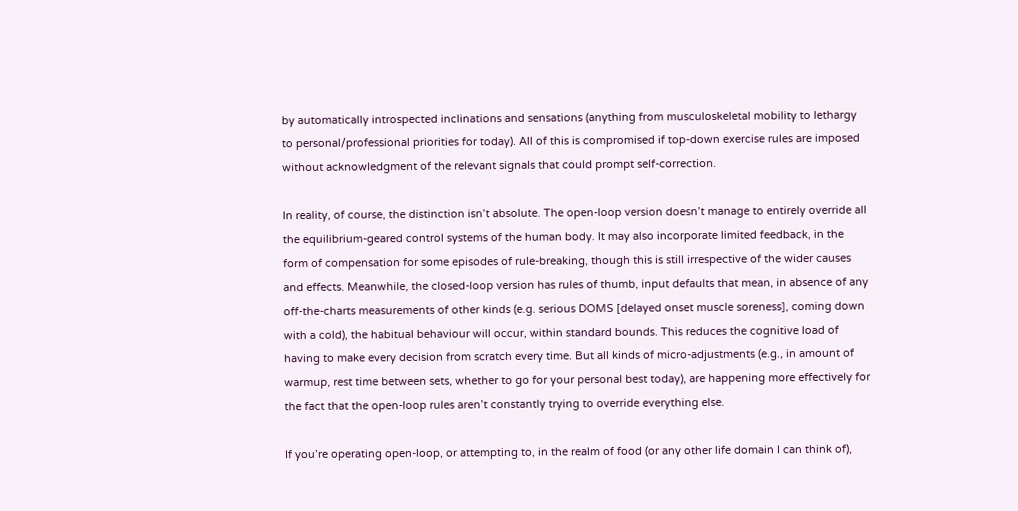by automatically introspected inclinations and sensations (anything from musculoskeletal mobility to lethargy to personal/professional priorities for today). All of this is compromised if top-down exercise rules are imposed without acknowledgment of the relevant signals that could prompt self-correction.

In reality, of course, the distinction isn’t absolute. The open-loop version doesn’t manage to entirely override all the equilibrium-geared control systems of the human body. It may also incorporate limited feedback, in the form of compensation for some episodes of rule-breaking, though this is still irrespective of the wider causes and effects. Meanwhile, the closed-loop version has rules of thumb, input defaults that mean, in absence of any off-the-charts measurements of other kinds (e.g. serious DOMS [delayed onset muscle soreness], coming down with a cold), the habitual behaviour will occur, within standard bounds. This reduces the cognitive load of having to make every decision from scratch every time. But all kinds of micro-adjustments (e.g., in amount of warmup, rest time between sets, whether to go for your personal best today), are happening more effectively for the fact that the open-loop rules aren’t constantly trying to override everything else.

If you’re operating open-loop, or attempting to, in the realm of food (or any other life domain I can think of),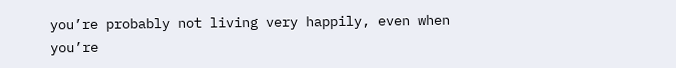you’re probably not living very happily, even when you’re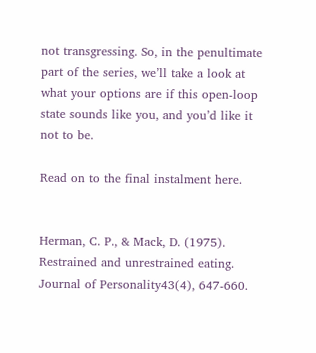not transgressing. So, in the penultimate part of the series, we’ll take a look at what your options are if this open-loop state sounds like you, and you’d like it not to be.

Read on to the final instalment here.


Herman, C. P., & Mack, D. (1975). Restrained and unrestrained eating. Journal of Personality43(4), 647-660.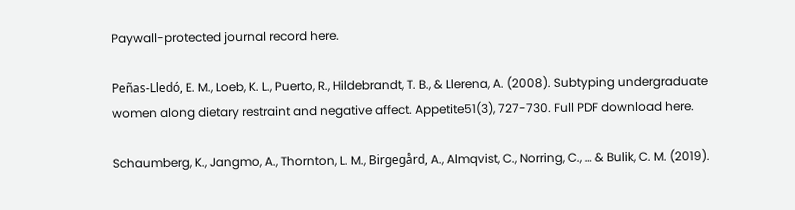Paywall-protected journal record here.

Peñas-Lledó, E. M., Loeb, K. L., Puerto, R., Hildebrandt, T. B., & Llerena, A. (2008). Subtyping undergraduate women along dietary restraint and negative affect. Appetite51(3), 727-730. Full PDF download here.

Schaumberg, K., Jangmo, A., Thornton, L. M., Birgegård, A., Almqvist, C., Norring, C., … & Bulik, C. M. (2019).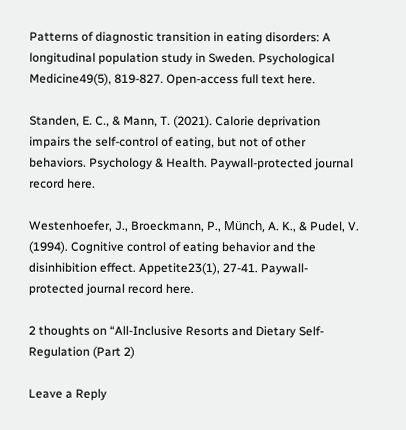Patterns of diagnostic transition in eating disorders: A longitudinal population study in Sweden. Psychological Medicine49(5), 819-827. Open-access full text here.

Standen, E. C., & Mann, T. (2021). Calorie deprivation impairs the self-control of eating, but not of other behaviors. Psychology & Health. Paywall-protected journal record here.

Westenhoefer, J., Broeckmann, P., Münch, A. K., & Pudel, V. (1994). Cognitive control of eating behavior and the disinhibition effect. Appetite23(1), 27-41. Paywall-protected journal record here.

2 thoughts on “All-Inclusive Resorts and Dietary Self-Regulation (Part 2)

Leave a Reply